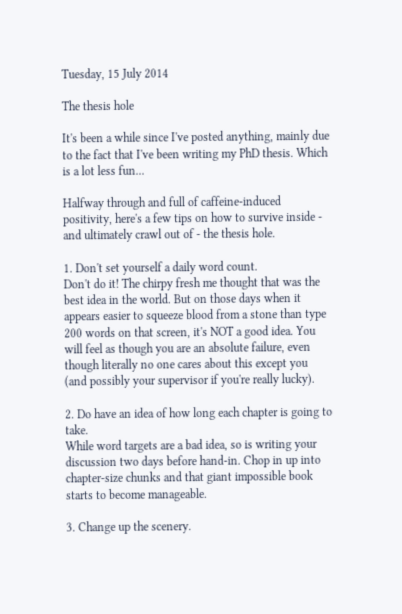Tuesday, 15 July 2014

The thesis hole

It's been a while since I've posted anything, mainly due to the fact that I've been writing my PhD thesis. Which is a lot less fun...

Halfway through and full of caffeine-induced positivity, here's a few tips on how to survive inside - and ultimately crawl out of - the thesis hole.

1. Don't set yourself a daily word count.
Don't do it! The chirpy fresh me thought that was the best idea in the world. But on those days when it appears easier to squeeze blood from a stone than type 200 words on that screen, it's NOT a good idea. You will feel as though you are an absolute failure, even though literally no one cares about this except you (and possibly your supervisor if you're really lucky).

2. Do have an idea of how long each chapter is going to take.
While word targets are a bad idea, so is writing your discussion two days before hand-in. Chop in up into chapter-size chunks and that giant impossible book starts to become manageable.

3. Change up the scenery.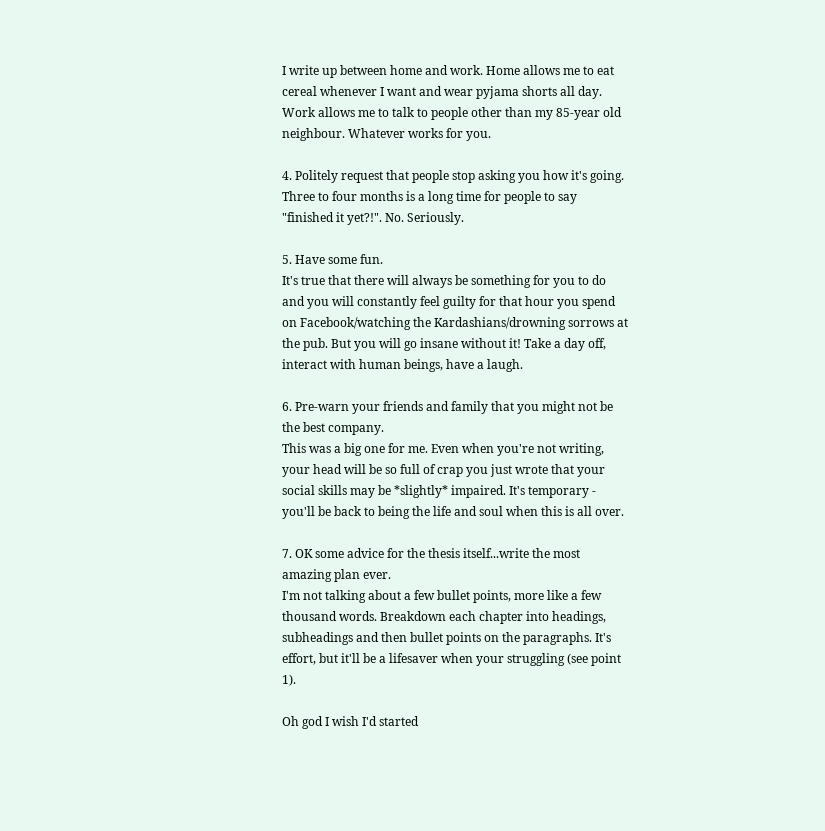I write up between home and work. Home allows me to eat cereal whenever I want and wear pyjama shorts all day. Work allows me to talk to people other than my 85-year old neighbour. Whatever works for you.

4. Politely request that people stop asking you how it's going.
Three to four months is a long time for people to say "finished it yet?!". No. Seriously.

5. Have some fun.
It's true that there will always be something for you to do and you will constantly feel guilty for that hour you spend on Facebook/watching the Kardashians/drowning sorrows at the pub. But you will go insane without it! Take a day off, interact with human beings, have a laugh.

6. Pre-warn your friends and family that you might not be the best company.
This was a big one for me. Even when you're not writing, your head will be so full of crap you just wrote that your social skills may be *slightly* impaired. It's temporary - you'll be back to being the life and soul when this is all over.

7. OK some advice for the thesis itself...write the most amazing plan ever.
I'm not talking about a few bullet points, more like a few thousand words. Breakdown each chapter into headings, subheadings and then bullet points on the paragraphs. It's effort, but it'll be a lifesaver when your struggling (see point 1).

Oh god I wish I'd started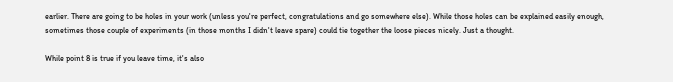earlier. There are going to be holes in your work (unless you're perfect, congratulations and go somewhere else). While those holes can be explained easily enough, sometimes those couple of experiments (in those months I didn't leave spare) could tie together the loose pieces nicely. Just a thought.

While point 8 is true if you leave time, it's also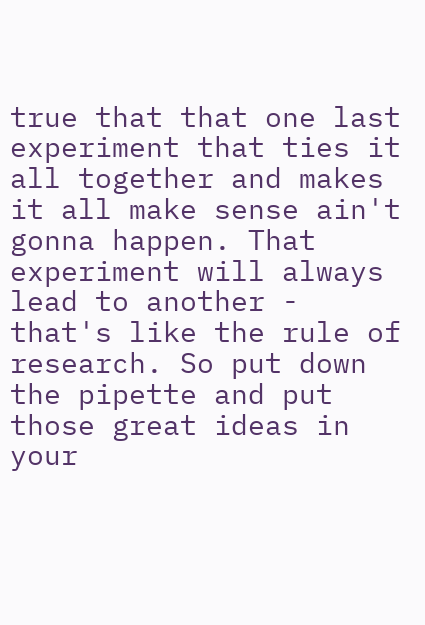true that that one last experiment that ties it all together and makes it all make sense ain't gonna happen. That experiment will always lead to another - that's like the rule of research. So put down the pipette and put those great ideas in your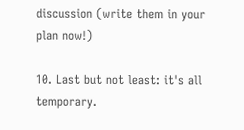discussion (write them in your plan now!)

10. Last but not least: it's all temporary.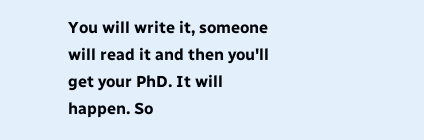You will write it, someone will read it and then you'll get your PhD. It will happen. So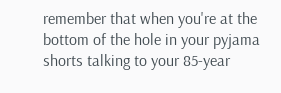remember that when you're at the bottom of the hole in your pyjama shorts talking to your 85-year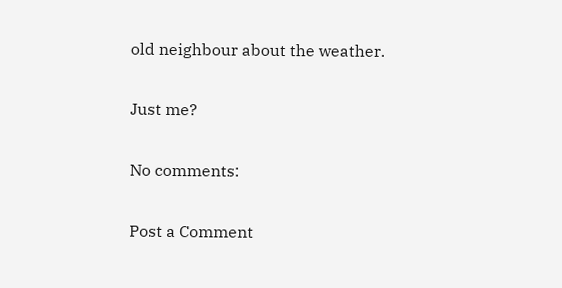old neighbour about the weather.

Just me?

No comments:

Post a Comment